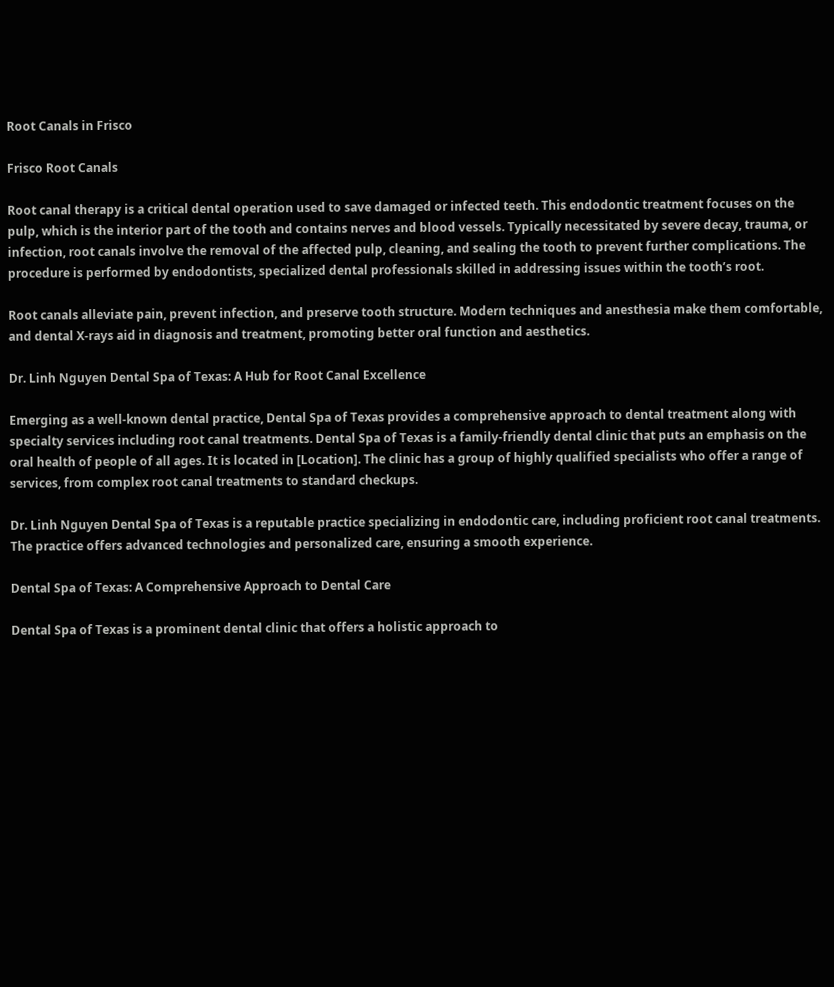Root Canals in Frisco

Frisco Root Canals

Root canal therapy is a critical dental operation used to save damaged or infected teeth. This endodontic treatment focuses on the pulp, which is the interior part of the tooth and contains nerves and blood vessels. Typically necessitated by severe decay, trauma, or infection, root canals involve the removal of the affected pulp, cleaning, and sealing the tooth to prevent further complications. The procedure is performed by endodontists, specialized dental professionals skilled in addressing issues within the tooth’s root.

Root canals alleviate pain, prevent infection, and preserve tooth structure. Modern techniques and anesthesia make them comfortable, and dental X-rays aid in diagnosis and treatment, promoting better oral function and aesthetics.

Dr. Linh Nguyen Dental Spa of Texas: A Hub for Root Canal Excellence

Emerging as a well-known dental practice, Dental Spa of Texas provides a comprehensive approach to dental treatment along with specialty services including root canal treatments. Dental Spa of Texas is a family-friendly dental clinic that puts an emphasis on the oral health of people of all ages. It is located in [Location]. The clinic has a group of highly qualified specialists who offer a range of services, from complex root canal treatments to standard checkups.

Dr. Linh Nguyen Dental Spa of Texas is a reputable practice specializing in endodontic care, including proficient root canal treatments. The practice offers advanced technologies and personalized care, ensuring a smooth experience.

Dental Spa of Texas: A Comprehensive Approach to Dental Care

Dental Spa of Texas is a prominent dental clinic that offers a holistic approach to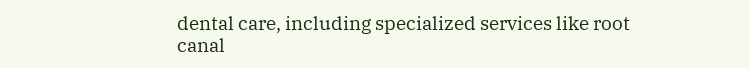dental care, including specialized services like root canal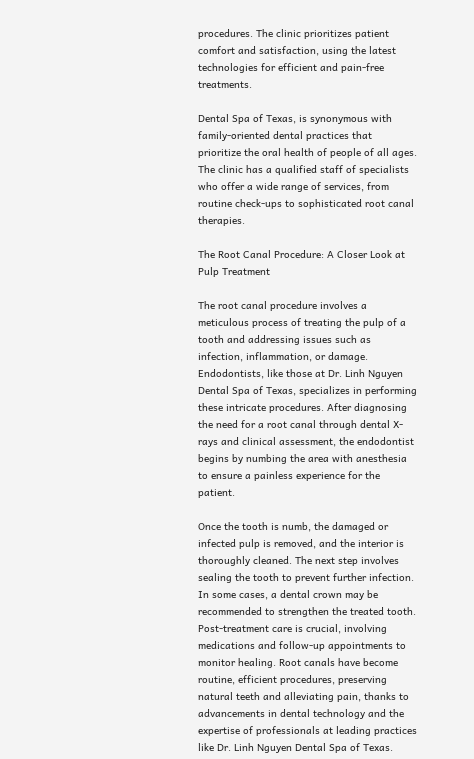procedures. The clinic prioritizes patient comfort and satisfaction, using the latest technologies for efficient and pain-free treatments.

Dental Spa of Texas, is synonymous with family-oriented dental practices that prioritize the oral health of people of all ages. The clinic has a qualified staff of specialists who offer a wide range of services, from routine check-ups to sophisticated root canal therapies.

The Root Canal Procedure: A Closer Look at Pulp Treatment

The root canal procedure involves a meticulous process of treating the pulp of a tooth and addressing issues such as infection, inflammation, or damage. Endodontists, like those at Dr. Linh Nguyen Dental Spa of Texas, specializes in performing these intricate procedures. After diagnosing the need for a root canal through dental X-rays and clinical assessment, the endodontist begins by numbing the area with anesthesia to ensure a painless experience for the patient.

Once the tooth is numb, the damaged or infected pulp is removed, and the interior is thoroughly cleaned. The next step involves sealing the tooth to prevent further infection. In some cases, a dental crown may be recommended to strengthen the treated tooth. Post-treatment care is crucial, involving medications and follow-up appointments to monitor healing. Root canals have become routine, efficient procedures, preserving natural teeth and alleviating pain, thanks to advancements in dental technology and the expertise of professionals at leading practices like Dr. Linh Nguyen Dental Spa of Texas.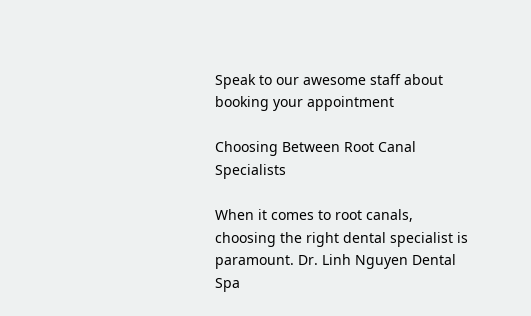Speak to our awesome staff about booking your appointment

Choosing Between Root Canal Specialists

When it comes to root canals, choosing the right dental specialist is paramount. Dr. Linh Nguyen Dental Spa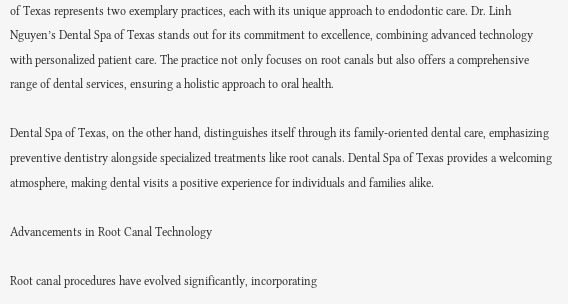of Texas represents two exemplary practices, each with its unique approach to endodontic care. Dr. Linh Nguyen’s Dental Spa of Texas stands out for its commitment to excellence, combining advanced technology with personalized patient care. The practice not only focuses on root canals but also offers a comprehensive range of dental services, ensuring a holistic approach to oral health.

Dental Spa of Texas, on the other hand, distinguishes itself through its family-oriented dental care, emphasizing preventive dentistry alongside specialized treatments like root canals. Dental Spa of Texas provides a welcoming atmosphere, making dental visits a positive experience for individuals and families alike.

Advancements in Root Canal Technology

Root canal procedures have evolved significantly, incorporating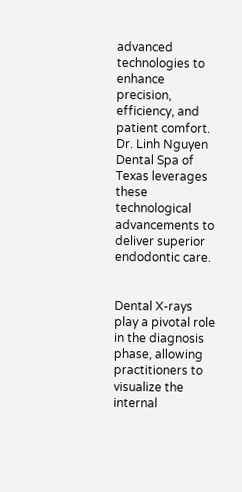advanced technologies to enhance precision, efficiency, and patient comfort. Dr. Linh Nguyen Dental Spa of Texas leverages these technological advancements to deliver superior endodontic care.


Dental X-rays play a pivotal role in the diagnosis phase, allowing practitioners to visualize the internal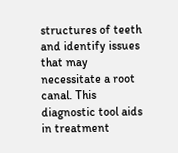structures of teeth and identify issues that may necessitate a root canal. This diagnostic tool aids in treatment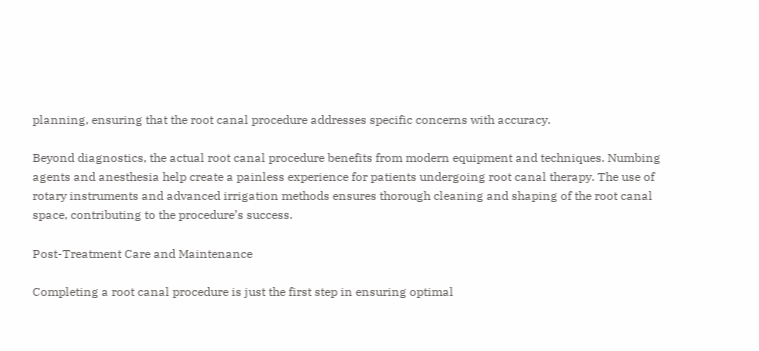planning, ensuring that the root canal procedure addresses specific concerns with accuracy.

Beyond diagnostics, the actual root canal procedure benefits from modern equipment and techniques. Numbing agents and anesthesia help create a painless experience for patients undergoing root canal therapy. The use of rotary instruments and advanced irrigation methods ensures thorough cleaning and shaping of the root canal space, contributing to the procedure’s success.

Post-Treatment Care and Maintenance

Completing a root canal procedure is just the first step in ensuring optimal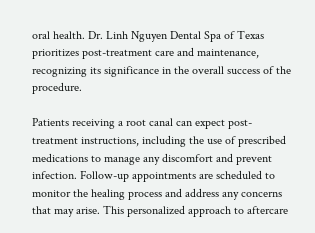oral health. Dr. Linh Nguyen Dental Spa of Texas prioritizes post-treatment care and maintenance, recognizing its significance in the overall success of the procedure.

Patients receiving a root canal can expect post-treatment instructions, including the use of prescribed medications to manage any discomfort and prevent infection. Follow-up appointments are scheduled to monitor the healing process and address any concerns that may arise. This personalized approach to aftercare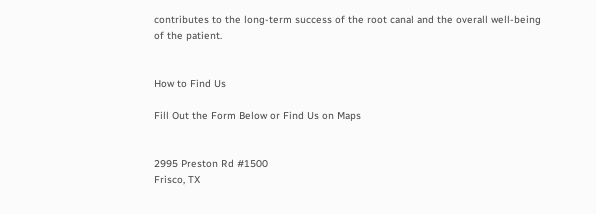contributes to the long-term success of the root canal and the overall well-being of the patient.


How to Find Us

Fill Out the Form Below or Find Us on Maps


2995 Preston Rd #1500
Frisco, TX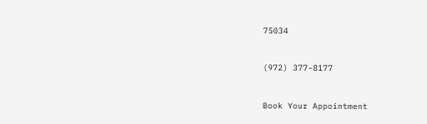75034


(972) 377-8177


Book Your Appointment